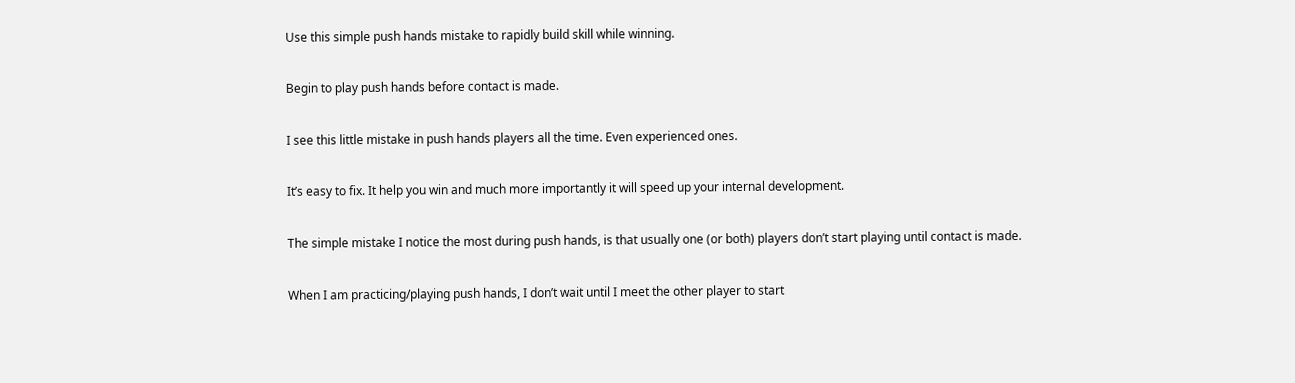Use this simple push hands mistake to rapidly build skill while winning.

Begin to play push hands before contact is made.

I see this little mistake in push hands players all the time. Even experienced ones.

It’s easy to fix. It help you win and much more importantly it will speed up your internal development.

The simple mistake I notice the most during push hands, is that usually one (or both) players don’t start playing until contact is made.

When I am practicing/playing push hands, I don’t wait until I meet the other player to start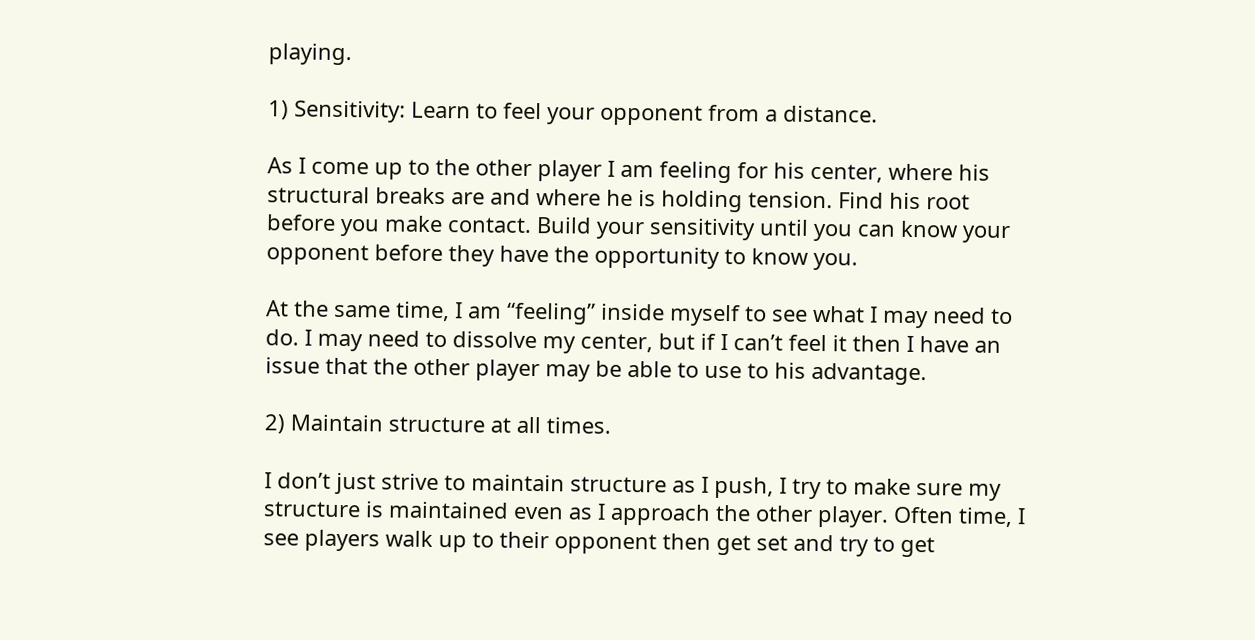playing.

1) Sensitivity: Learn to feel your opponent from a distance.

As I come up to the other player I am feeling for his center, where his structural breaks are and where he is holding tension. Find his root before you make contact. Build your sensitivity until you can know your opponent before they have the opportunity to know you.

At the same time, I am “feeling” inside myself to see what I may need to do. I may need to dissolve my center, but if I can’t feel it then I have an issue that the other player may be able to use to his advantage.

2) Maintain structure at all times.

I don’t just strive to maintain structure as I push, I try to make sure my structure is maintained even as I approach the other player. Often time, I see players walk up to their opponent then get set and try to get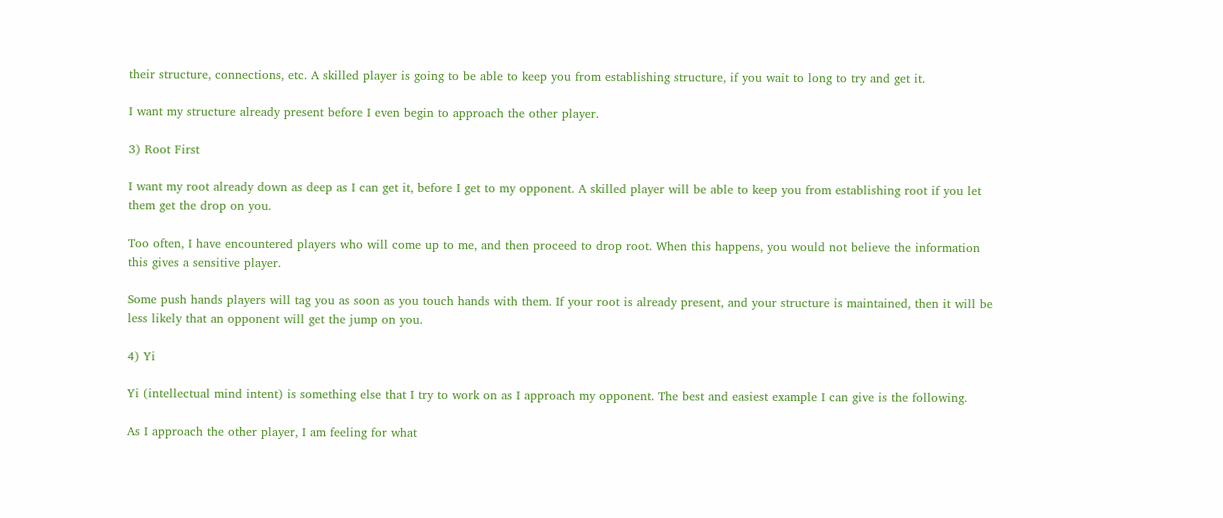their structure, connections, etc. A skilled player is going to be able to keep you from establishing structure, if you wait to long to try and get it.

I want my structure already present before I even begin to approach the other player.

3) Root First

I want my root already down as deep as I can get it, before I get to my opponent. A skilled player will be able to keep you from establishing root if you let them get the drop on you.

Too often, I have encountered players who will come up to me, and then proceed to drop root. When this happens, you would not believe the information this gives a sensitive player.

Some push hands players will tag you as soon as you touch hands with them. If your root is already present, and your structure is maintained, then it will be less likely that an opponent will get the jump on you.

4) Yi

Yi (intellectual mind intent) is something else that I try to work on as I approach my opponent. The best and easiest example I can give is the following.

As I approach the other player, I am feeling for what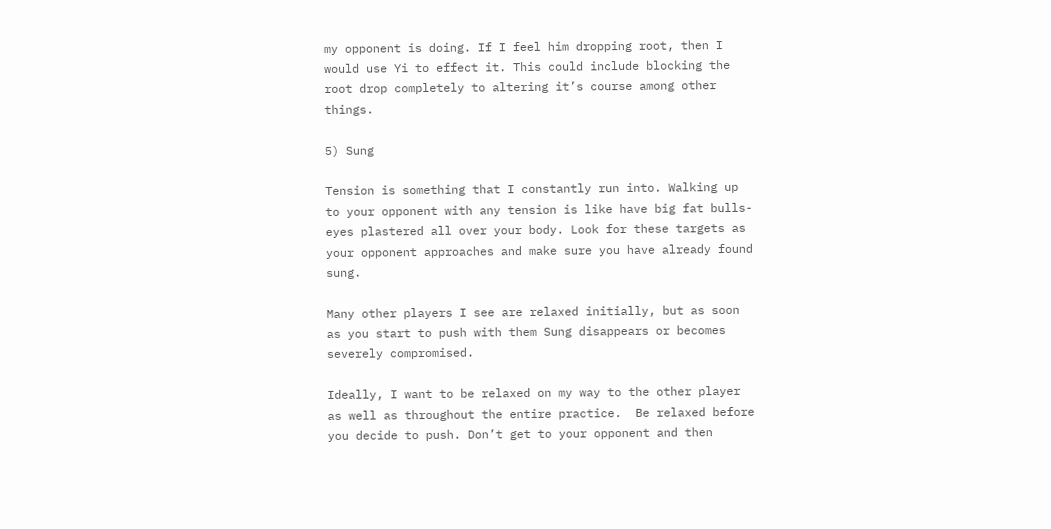my opponent is doing. If I feel him dropping root, then I would use Yi to effect it. This could include blocking the root drop completely to altering it’s course among other things.

5) Sung

Tension is something that I constantly run into. Walking up to your opponent with any tension is like have big fat bulls-eyes plastered all over your body. Look for these targets as your opponent approaches and make sure you have already found sung.

Many other players I see are relaxed initially, but as soon as you start to push with them Sung disappears or becomes severely compromised.

Ideally, I want to be relaxed on my way to the other player as well as throughout the entire practice.  Be relaxed before you decide to push. Don’t get to your opponent and then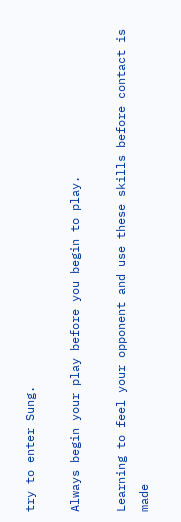try to enter Sung.

Always begin your play before you begin to play.

Learning to feel your opponent and use these skills before contact is made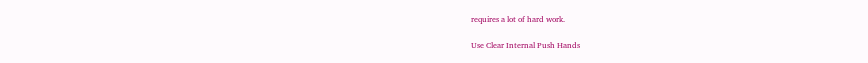requires a lot of hard work.

Use Clear Internal Push Hands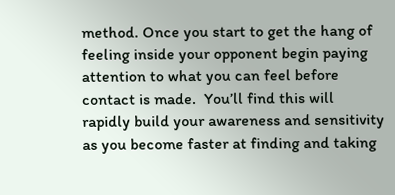method. Once you start to get the hang of feeling inside your opponent begin paying attention to what you can feel before contact is made.  You’ll find this will rapidly build your awareness and sensitivity as you become faster at finding and taking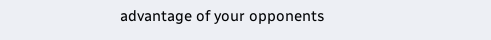advantage of your opponents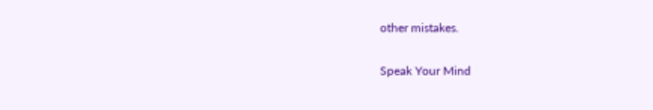other mistakes.

Speak Your Mind